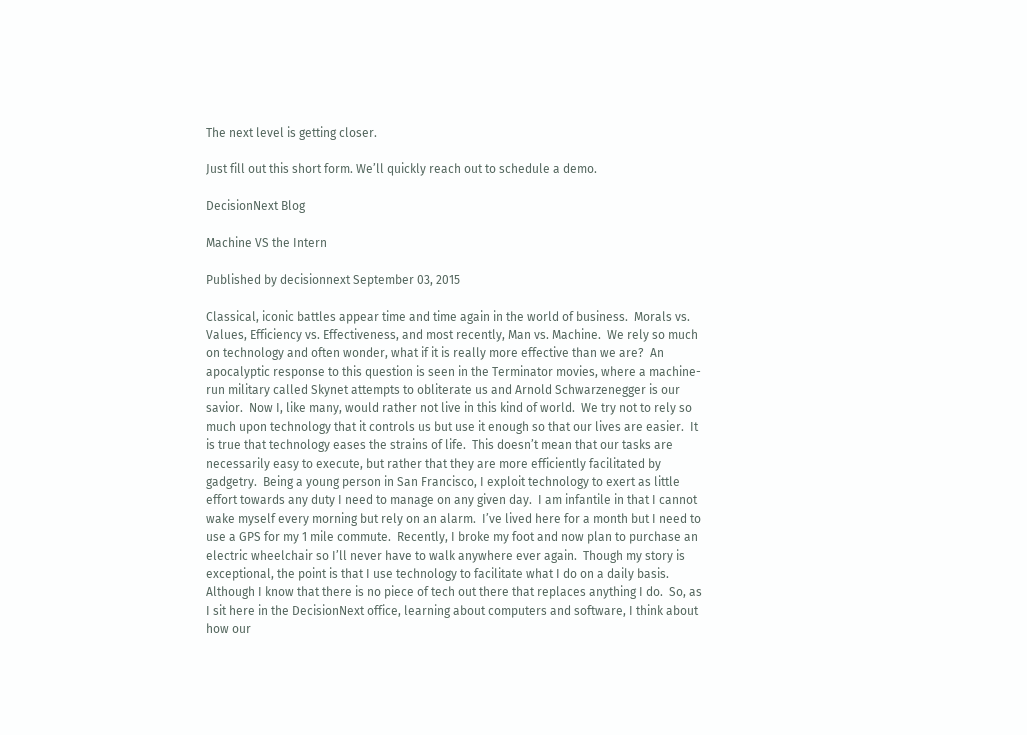The next level is getting closer.

Just fill out this short form. We’ll quickly reach out to schedule a demo.

DecisionNext Blog

Machine VS the Intern

Published by decisionnext September 03, 2015

Classical, iconic battles appear time and time again in the world of business.  Morals vs. Values, Efficiency vs. Effectiveness, and most recently, Man vs. Machine.  We rely so much on technology and often wonder, what if it is really more effective than we are?  An apocalyptic response to this question is seen in the Terminator movies, where a machine-run military called Skynet attempts to obliterate us and Arnold Schwarzenegger is our savior.  Now I, like many, would rather not live in this kind of world.  We try not to rely so much upon technology that it controls us but use it enough so that our lives are easier.  It is true that technology eases the strains of life.  This doesn’t mean that our tasks are necessarily easy to execute, but rather that they are more efficiently facilitated by gadgetry.  Being a young person in San Francisco, I exploit technology to exert as little effort towards any duty I need to manage on any given day.  I am infantile in that I cannot wake myself every morning but rely on an alarm.  I’ve lived here for a month but I need to use a GPS for my 1 mile commute.  Recently, I broke my foot and now plan to purchase an electric wheelchair so I’ll never have to walk anywhere ever again.  Though my story is exceptional, the point is that I use technology to facilitate what I do on a daily basis.  Although I know that there is no piece of tech out there that replaces anything I do.  So, as I sit here in the DecisionNext office, learning about computers and software, I think about how our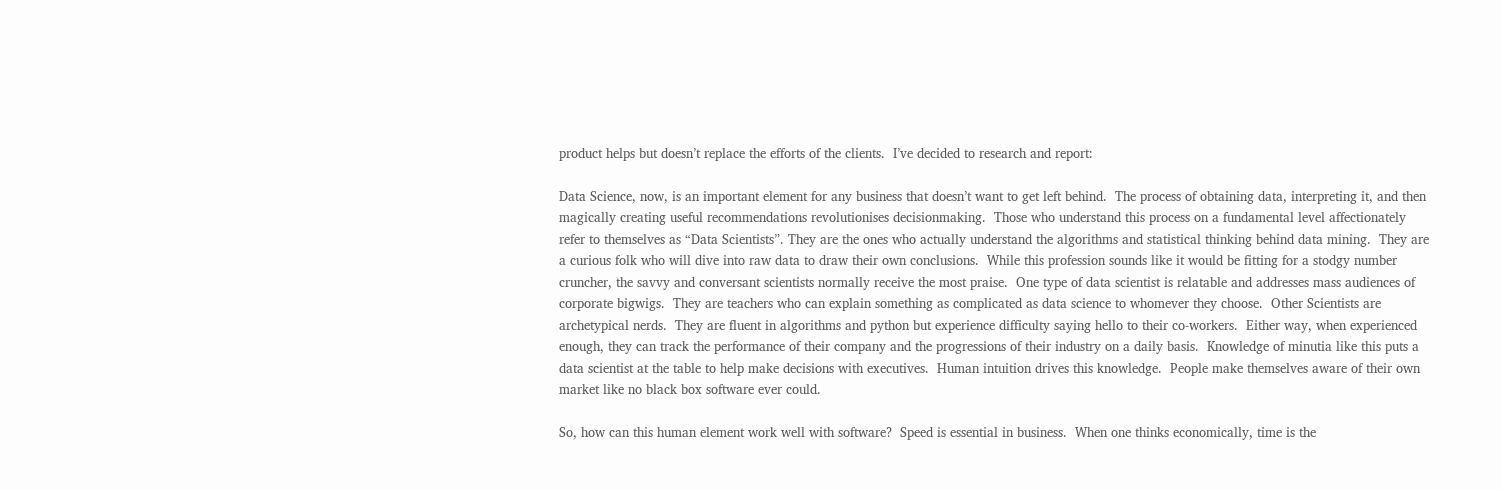product helps but doesn’t replace the efforts of the clients.  I’ve decided to research and report:

Data Science, now, is an important element for any business that doesn’t want to get left behind.  The process of obtaining data, interpreting it, and then magically creating useful recommendations revolutionises decisionmaking.  Those who understand this process on a fundamental level affectionately refer to themselves as “Data Scientists”. They are the ones who actually understand the algorithms and statistical thinking behind data mining.  They are a curious folk who will dive into raw data to draw their own conclusions.  While this profession sounds like it would be fitting for a stodgy number cruncher, the savvy and conversant scientists normally receive the most praise.  One type of data scientist is relatable and addresses mass audiences of corporate bigwigs.  They are teachers who can explain something as complicated as data science to whomever they choose.  Other Scientists are archetypical nerds.  They are fluent in algorithms and python but experience difficulty saying hello to their co-workers.  Either way, when experienced enough, they can track the performance of their company and the progressions of their industry on a daily basis.  Knowledge of minutia like this puts a data scientist at the table to help make decisions with executives.  Human intuition drives this knowledge.  People make themselves aware of their own market like no black box software ever could.

So, how can this human element work well with software?  Speed is essential in business.  When one thinks economically, time is the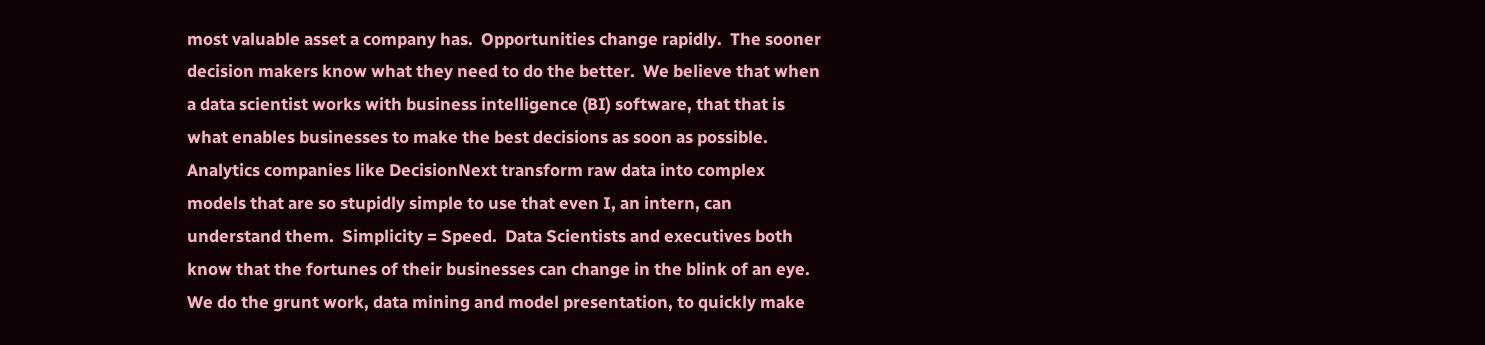most valuable asset a company has.  Opportunities change rapidly.  The sooner decision makers know what they need to do the better.  We believe that when a data scientist works with business intelligence (BI) software, that that is what enables businesses to make the best decisions as soon as possible.  Analytics companies like DecisionNext transform raw data into complex models that are so stupidly simple to use that even I, an intern, can understand them.  Simplicity = Speed.  Data Scientists and executives both know that the fortunes of their businesses can change in the blink of an eye. We do the grunt work, data mining and model presentation, to quickly make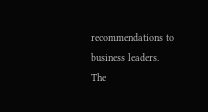recommendations to business leaders.  The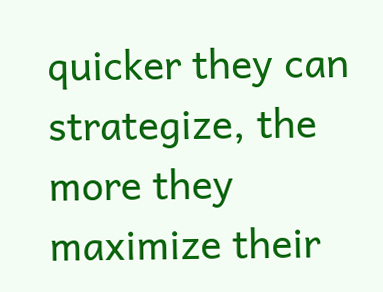quicker they can strategize, the more they maximize their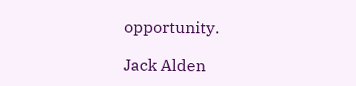opportunity.

Jack Alden